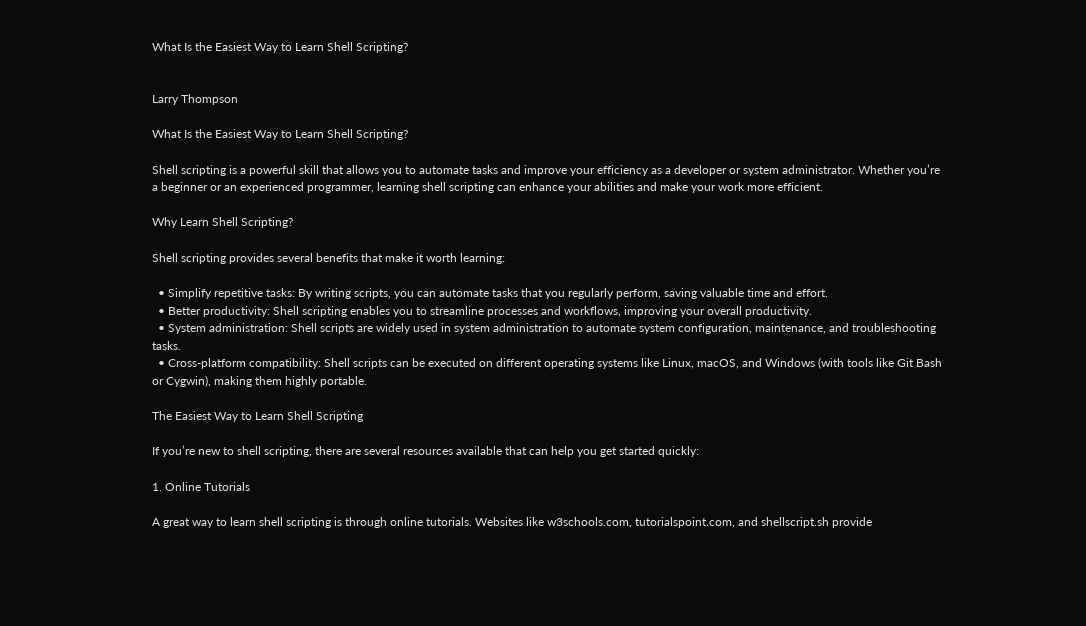What Is the Easiest Way to Learn Shell Scripting?


Larry Thompson

What Is the Easiest Way to Learn Shell Scripting?

Shell scripting is a powerful skill that allows you to automate tasks and improve your efficiency as a developer or system administrator. Whether you’re a beginner or an experienced programmer, learning shell scripting can enhance your abilities and make your work more efficient.

Why Learn Shell Scripting?

Shell scripting provides several benefits that make it worth learning:

  • Simplify repetitive tasks: By writing scripts, you can automate tasks that you regularly perform, saving valuable time and effort.
  • Better productivity: Shell scripting enables you to streamline processes and workflows, improving your overall productivity.
  • System administration: Shell scripts are widely used in system administration to automate system configuration, maintenance, and troubleshooting tasks.
  • Cross-platform compatibility: Shell scripts can be executed on different operating systems like Linux, macOS, and Windows (with tools like Git Bash or Cygwin), making them highly portable.

The Easiest Way to Learn Shell Scripting

If you’re new to shell scripting, there are several resources available that can help you get started quickly:

1. Online Tutorials

A great way to learn shell scripting is through online tutorials. Websites like w3schools.com, tutorialspoint.com, and shellscript.sh provide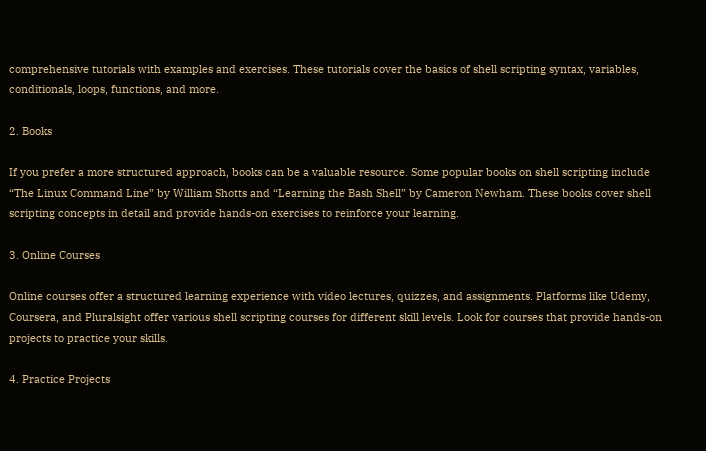comprehensive tutorials with examples and exercises. These tutorials cover the basics of shell scripting syntax, variables, conditionals, loops, functions, and more.

2. Books

If you prefer a more structured approach, books can be a valuable resource. Some popular books on shell scripting include “The Linux Command Line” by William Shotts and “Learning the Bash Shell” by Cameron Newham. These books cover shell scripting concepts in detail and provide hands-on exercises to reinforce your learning.

3. Online Courses

Online courses offer a structured learning experience with video lectures, quizzes, and assignments. Platforms like Udemy, Coursera, and Pluralsight offer various shell scripting courses for different skill levels. Look for courses that provide hands-on projects to practice your skills.

4. Practice Projects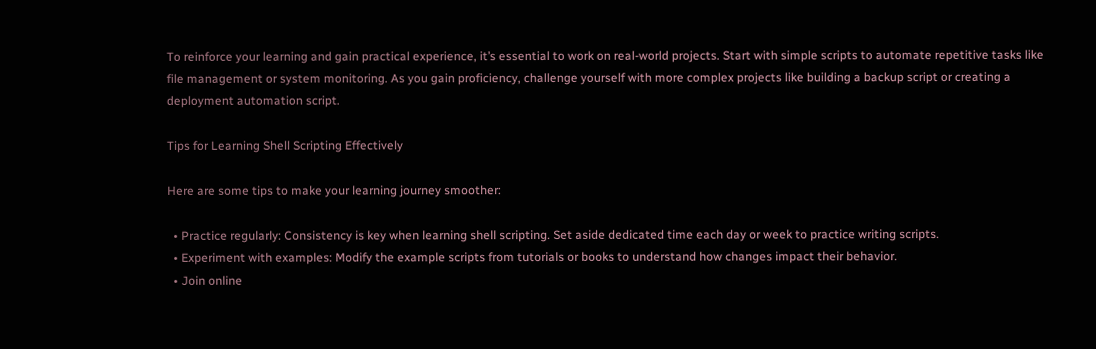To reinforce your learning and gain practical experience, it’s essential to work on real-world projects. Start with simple scripts to automate repetitive tasks like file management or system monitoring. As you gain proficiency, challenge yourself with more complex projects like building a backup script or creating a deployment automation script.

Tips for Learning Shell Scripting Effectively

Here are some tips to make your learning journey smoother:

  • Practice regularly: Consistency is key when learning shell scripting. Set aside dedicated time each day or week to practice writing scripts.
  • Experiment with examples: Modify the example scripts from tutorials or books to understand how changes impact their behavior.
  • Join online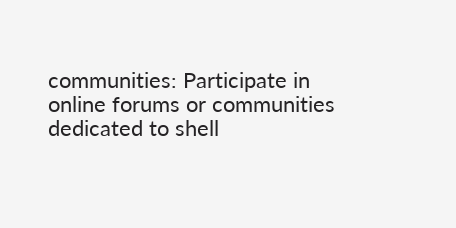communities: Participate in online forums or communities dedicated to shell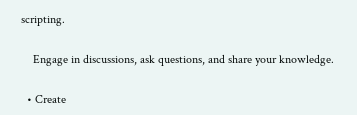scripting.

    Engage in discussions, ask questions, and share your knowledge.

  • Create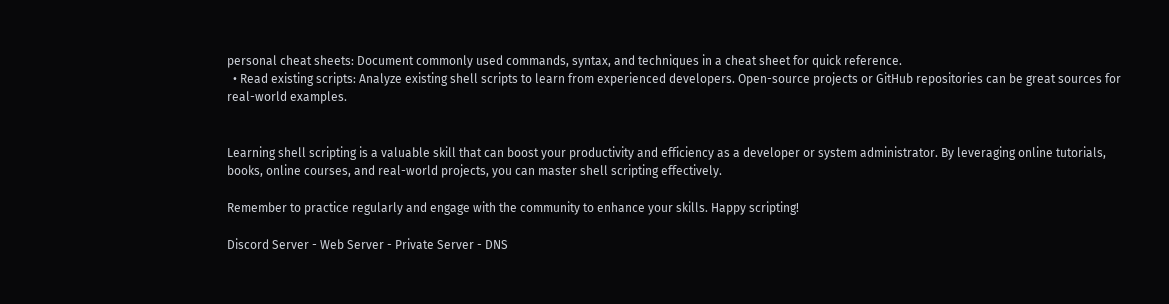personal cheat sheets: Document commonly used commands, syntax, and techniques in a cheat sheet for quick reference.
  • Read existing scripts: Analyze existing shell scripts to learn from experienced developers. Open-source projects or GitHub repositories can be great sources for real-world examples.


Learning shell scripting is a valuable skill that can boost your productivity and efficiency as a developer or system administrator. By leveraging online tutorials, books, online courses, and real-world projects, you can master shell scripting effectively.

Remember to practice regularly and engage with the community to enhance your skills. Happy scripting!

Discord Server - Web Server - Private Server - DNS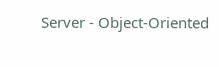Server - Object-Oriented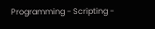Programming - Scripting -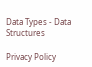Data Types - Data Structures

Privacy Policy